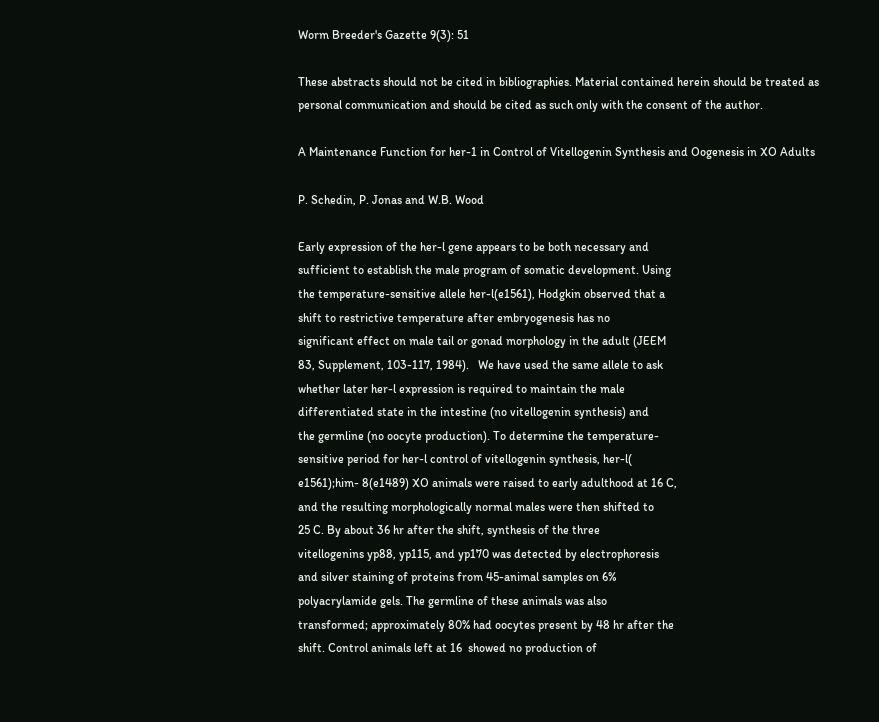Worm Breeder's Gazette 9(3): 51

These abstracts should not be cited in bibliographies. Material contained herein should be treated as personal communication and should be cited as such only with the consent of the author.

A Maintenance Function for her-1 in Control of Vitellogenin Synthesis and Oogenesis in XO Adults

P. Schedin, P. Jonas and W.B. Wood

Early expression of the her-l gene appears to be both necessary and
sufficient to establish the male program of somatic development. Using
the temperature-sensitive allele her-l(e1561), Hodgkin observed that a
shift to restrictive temperature after embryogenesis has no
significant effect on male tail or gonad morphology in the adult (JEEM
83, Supplement, 103-117, 1984).   We have used the same allele to ask
whether later her-l expression is required to maintain the male
differentiated state in the intestine (no vitellogenin synthesis) and
the germline (no oocyte production). To determine the temperature-
sensitive period for her-l control of vitellogenin synthesis, her-l(
e1561);him- 8(e1489) XO animals were raised to early adulthood at 16 C,
and the resulting morphologically normal males were then shifted to
25 C. By about 36 hr after the shift, synthesis of the three
vitellogenins yp88, yp115, and yp170 was detected by electrophoresis
and silver staining of proteins from 45-animal samples on 6%
polyacrylamide gels. The germline of these animals was also
transformed; approximately 80% had oocytes present by 48 hr after the
shift. Control animals left at 16  showed no production of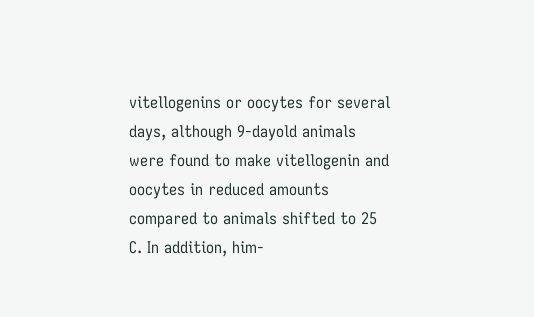vitellogenins or oocytes for several days, although 9-dayold animals
were found to make vitellogenin and oocytes in reduced amounts
compared to animals shifted to 25 C. In addition, him-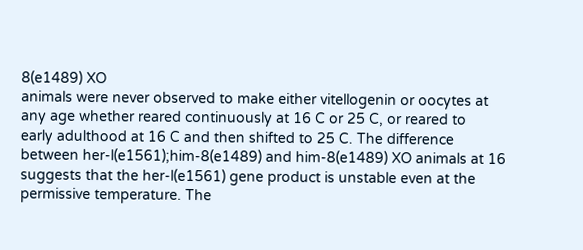8(e1489) XO
animals were never observed to make either vitellogenin or oocytes at
any age whether reared continuously at 16 C or 25 C, or reared to
early adulthood at 16 C and then shifted to 25 C. The difference
between her-l(e1561);him-8(e1489) and him-8(e1489) XO animals at 16
suggests that the her-l(e1561) gene product is unstable even at the
permissive temperature. The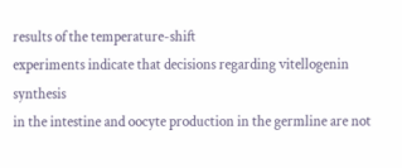results of the temperature-shift
experiments indicate that decisions regarding vitellogenin synthesis
in the intestine and oocyte production in the germline are not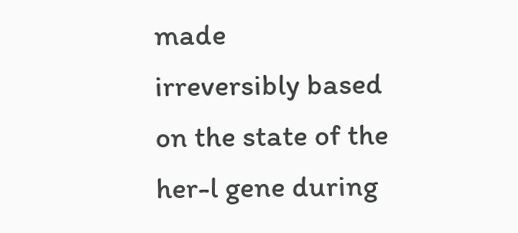made
irreversibly based on the state of the her-l gene during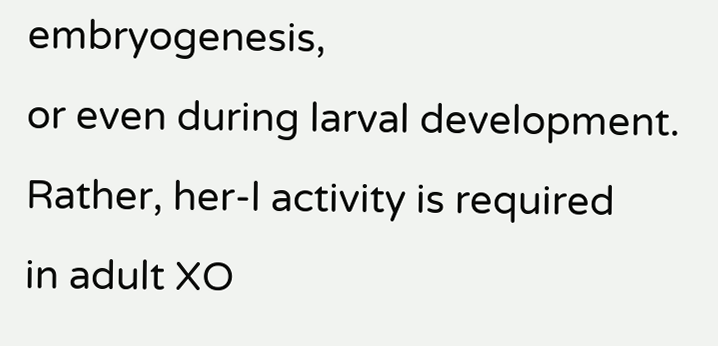embryogenesis,
or even during larval development. Rather, her-l activity is required
in adult XO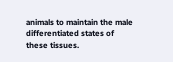animals to maintain the male differentiated states of
these tissues.